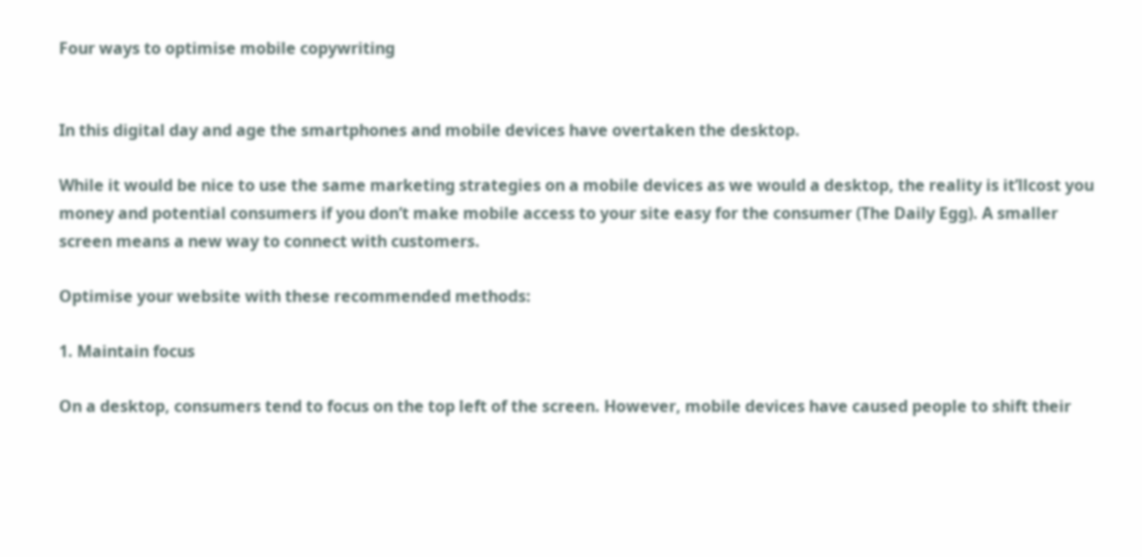Four ways to optimise mobile copywriting


In this digital day and age the smartphones and mobile devices have overtaken the desktop.

While it would be nice to use the same marketing strategies on a mobile devices as we would a desktop, the reality is it’llcost you money and potential consumers if you don’t make mobile access to your site easy for the consumer (The Daily Egg). A smaller screen means a new way to connect with customers.

Optimise your website with these recommended methods:

1. Maintain focus

On a desktop, consumers tend to focus on the top left of the screen. However, mobile devices have caused people to shift their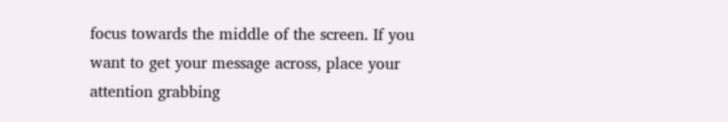focus towards the middle of the screen. If you want to get your message across, place your attention grabbing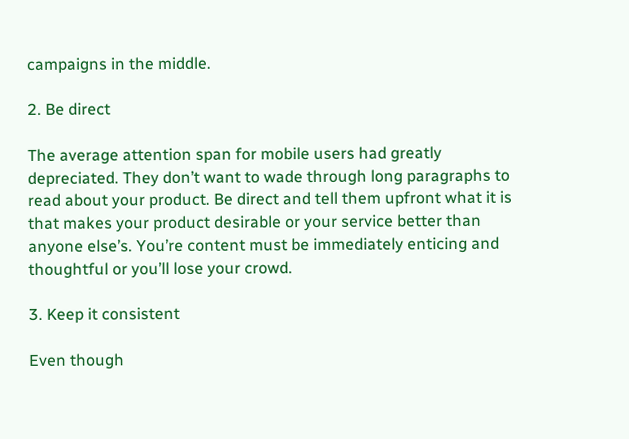campaigns in the middle.

2. Be direct

The average attention span for mobile users had greatly depreciated. They don’t want to wade through long paragraphs to read about your product. Be direct and tell them upfront what it is that makes your product desirable or your service better than anyone else’s. You’re content must be immediately enticing and thoughtful or you’ll lose your crowd.

3. Keep it consistent

Even though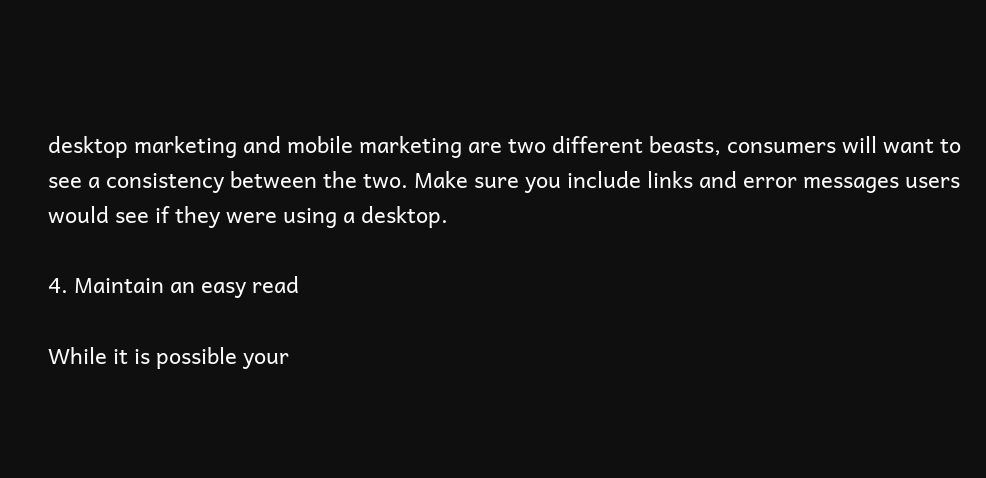desktop marketing and mobile marketing are two different beasts, consumers will want to see a consistency between the two. Make sure you include links and error messages users would see if they were using a desktop.

4. Maintain an easy read

While it is possible your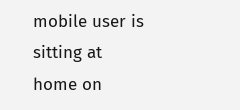mobile user is sitting at home on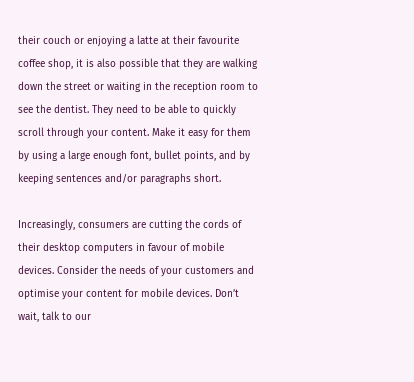their couch or enjoying a latte at their favourite coffee shop, it is also possible that they are walking down the street or waiting in the reception room to see the dentist. They need to be able to quickly scroll through your content. Make it easy for them by using a large enough font, bullet points, and by keeping sentences and/or paragraphs short.

Increasingly, consumers are cutting the cords of their desktop computers in favour of mobile devices. Consider the needs of your customers and optimise your content for mobile devices. Don’t wait, talk to our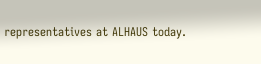representatives at ALHAUS today.